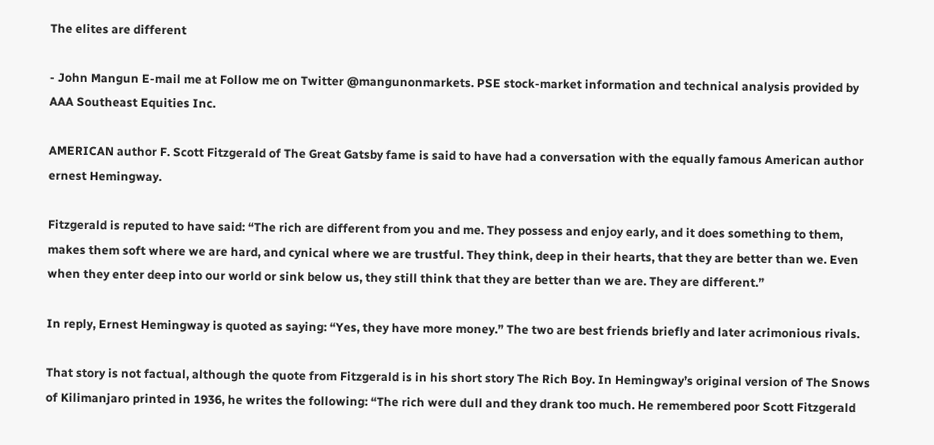The elites are different

- John Mangun E-mail me at Follow me on Twitter @mangunonmarkets. PSE stock-market information and technical analysis provided by AAA Southeast Equities Inc.

AMERICAN author F. Scott Fitzgerald of The Great Gatsby fame is said to have had a conversation with the equally famous American author ernest Hemingway.

Fitzgerald is reputed to have said: “The rich are different from you and me. They possess and enjoy early, and it does something to them, makes them soft where we are hard, and cynical where we are trustful. They think, deep in their hearts, that they are better than we. Even when they enter deep into our world or sink below us, they still think that they are better than we are. They are different.”

In reply, Ernest Hemingway is quoted as saying: “Yes, they have more money.” The two are best friends briefly and later acrimonious rivals.

That story is not factual, although the quote from Fitzgerald is in his short story The Rich Boy. In Hemingway’s original version of The Snows of Kilimanjaro printed in 1936, he writes the following: “The rich were dull and they drank too much. He remembered poor Scott Fitzgerald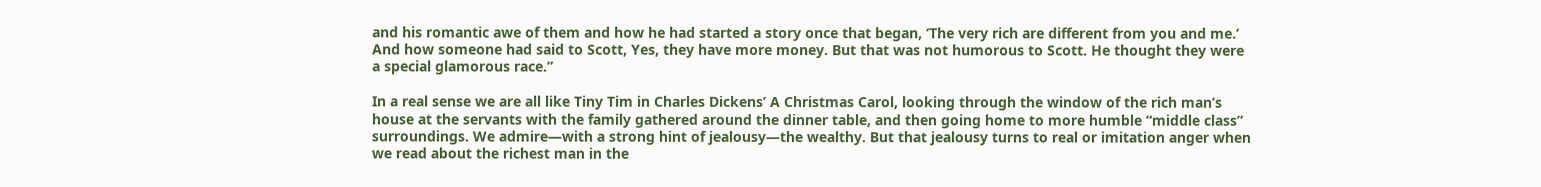and his romantic awe of them and how he had started a story once that began, ‘The very rich are different from you and me.’ And how someone had said to Scott, Yes, they have more money. But that was not humorous to Scott. He thought they were a special glamorous race.”

In a real sense we are all like Tiny Tim in Charles Dickens’ A Christmas Carol, looking through the window of the rich man’s house at the servants with the family gathered around the dinner table, and then going home to more humble “middle class” surroundings. We admire—with a strong hint of jealousy—the wealthy. But that jealousy turns to real or imitation anger when we read about the richest man in the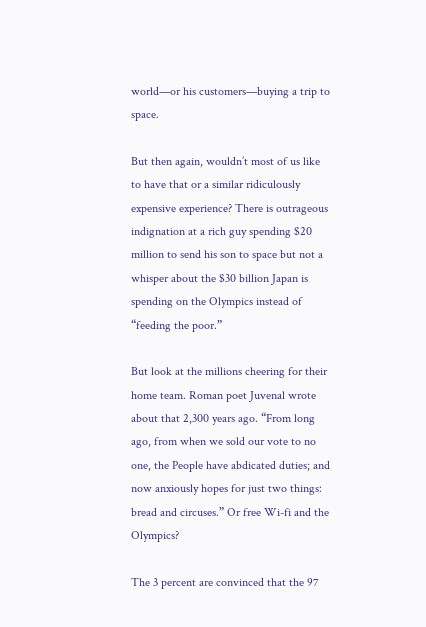world—or his customers—buying a trip to space.

But then again, wouldn’t most of us like to have that or a similar ridiculously expensive experience? There is outrageous indignation at a rich guy spending $20 million to send his son to space but not a whisper about the $30 billion Japan is spending on the Olympics instead of “feeding the poor.”

But look at the millions cheering for their home team. Roman poet Juvenal wrote about that 2,300 years ago. “From long ago, from when we sold our vote to no one, the People have abdicated duties; and now anxiously hopes for just two things: bread and circuses.” Or free Wi-fi and the Olympics?

The 3 percent are convinced that the 97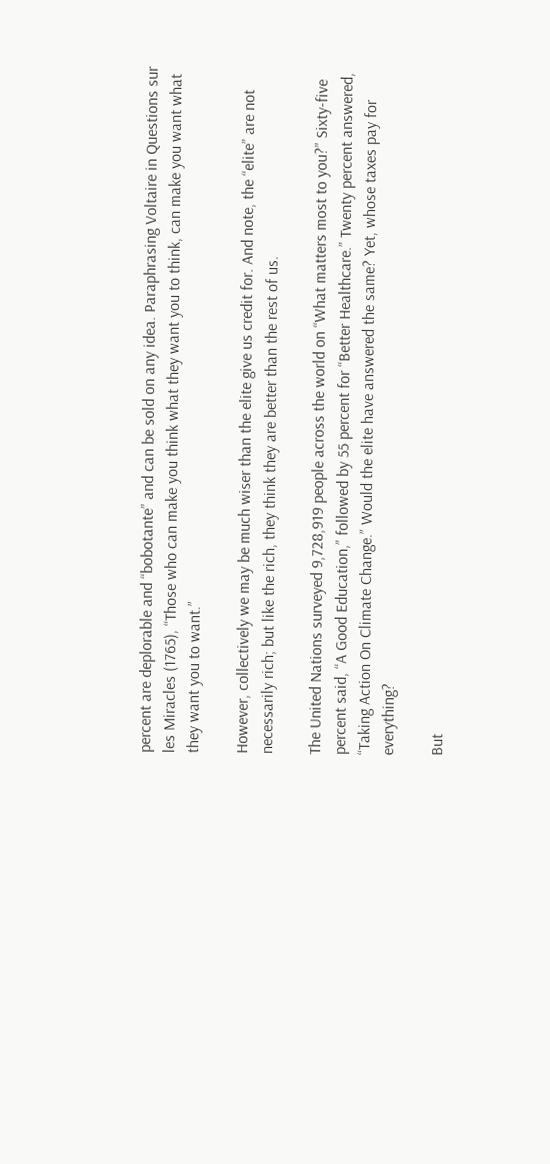percent are deplorable and “bobotante” and can be sold on any idea. Paraphrasing Voltaire in Questions sur les Miracles (1765), “Those who can make you think what they want you to think, can make you want what they want you to want.”

However, collectively we may be much wiser than the elite give us credit for. And note, the “elite” are not necessarily rich; but like the rich, they think they are better than the rest of us.

The United Nations surveyed 9,728,919 people across the world on “What matters most to you?” Sixty-five percent said, “A Good Education,” followed by 55 percent for “Better Healthcare.” Twenty percent answered, “Taking Action On Climate Change.” Would the elite have answered the same? Yet, whose taxes pay for everything?

But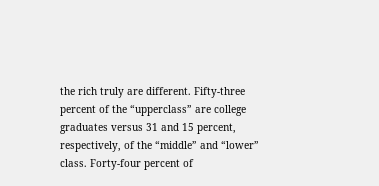the rich truly are different. Fifty-three percent of the “upperclass” are college graduates versus 31 and 15 percent, respectively, of the “middle” and “lower” class. Forty-four percent of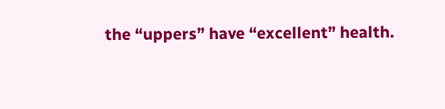the “uppers” have “excellent” health.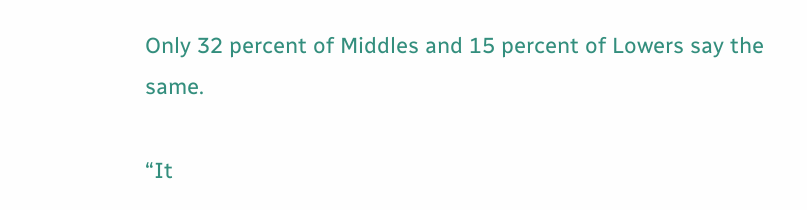Only 32 percent of Middles and 15 percent of Lowers say the same.

“It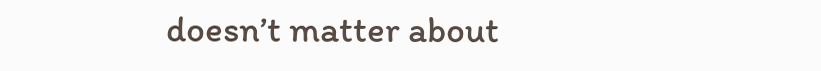doesn’t matter about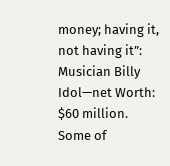money; having it, not having it”: Musician Billy Idol—net Worth: $60 million. Some of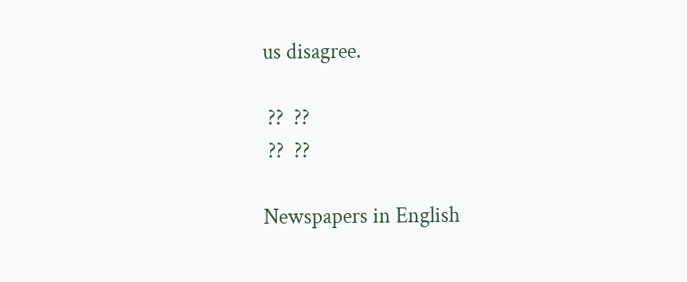us disagree.

 ??  ??
 ??  ??

Newspapers in English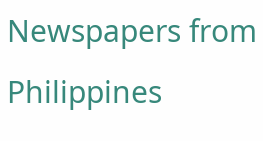Newspapers from Philippines